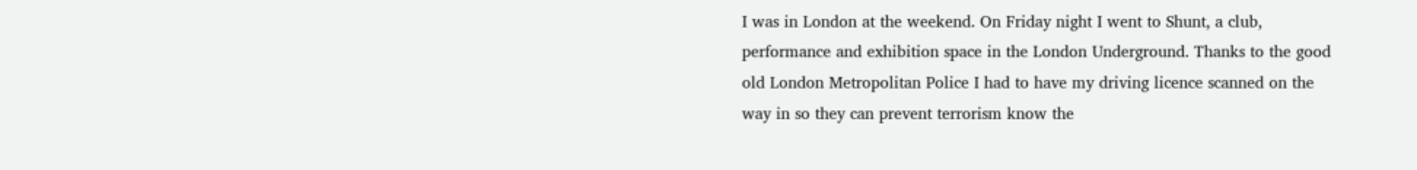I was in London at the weekend. On Friday night I went to Shunt, a club, performance and exhibition space in the London Underground. Thanks to the good old London Metropolitan Police I had to have my driving licence scanned on the way in so they can prevent terrorism know the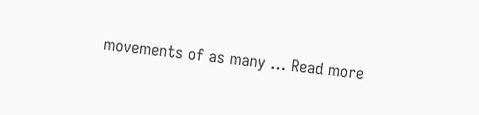movements of as many … Read more